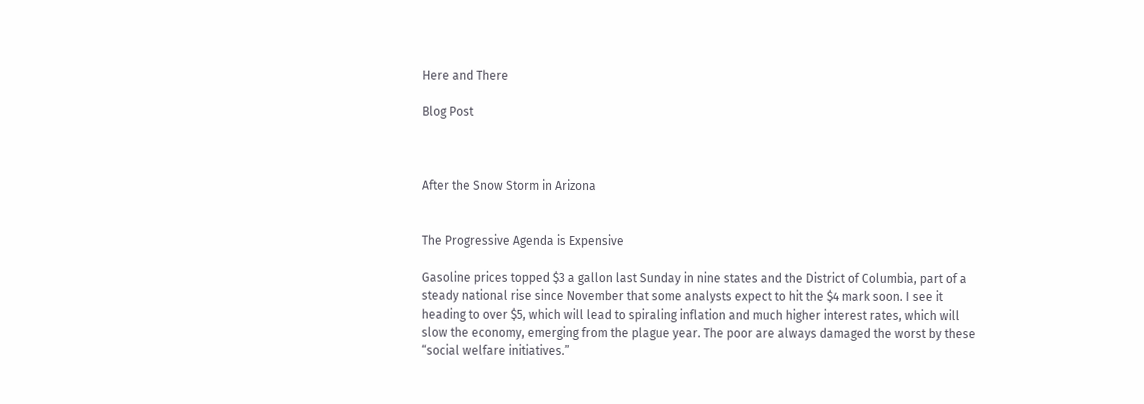Here and There

Blog Post



After the Snow Storm in Arizona


The Progressive Agenda is Expensive

Gasoline prices topped $3 a gallon last Sunday in nine states and the District of Columbia, part of a steady national rise since November that some analysts expect to hit the $4 mark soon. I see it heading to over $5, which will lead to spiraling inflation and much higher interest rates, which will slow the economy, emerging from the plague year. The poor are always damaged the worst by these “social welfare initiatives.”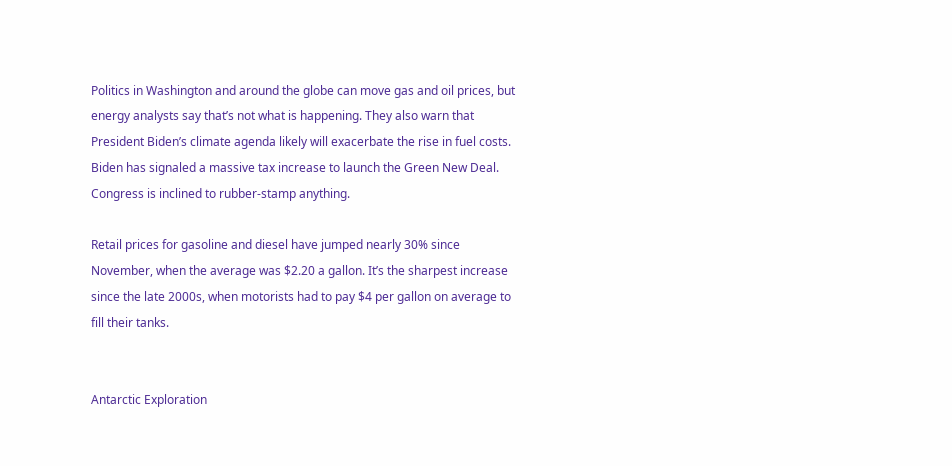Politics in Washington and around the globe can move gas and oil prices, but energy analysts say that’s not what is happening. They also warn that President Biden’s climate agenda likely will exacerbate the rise in fuel costs. Biden has signaled a massive tax increase to launch the Green New Deal. Congress is inclined to rubber-stamp anything.

Retail prices for gasoline and diesel have jumped nearly 30% since November, when the average was $2.20 a gallon. It’s the sharpest increase since the late 2000s, when motorists had to pay $4 per gallon on average to fill their tanks.


Antarctic Exploration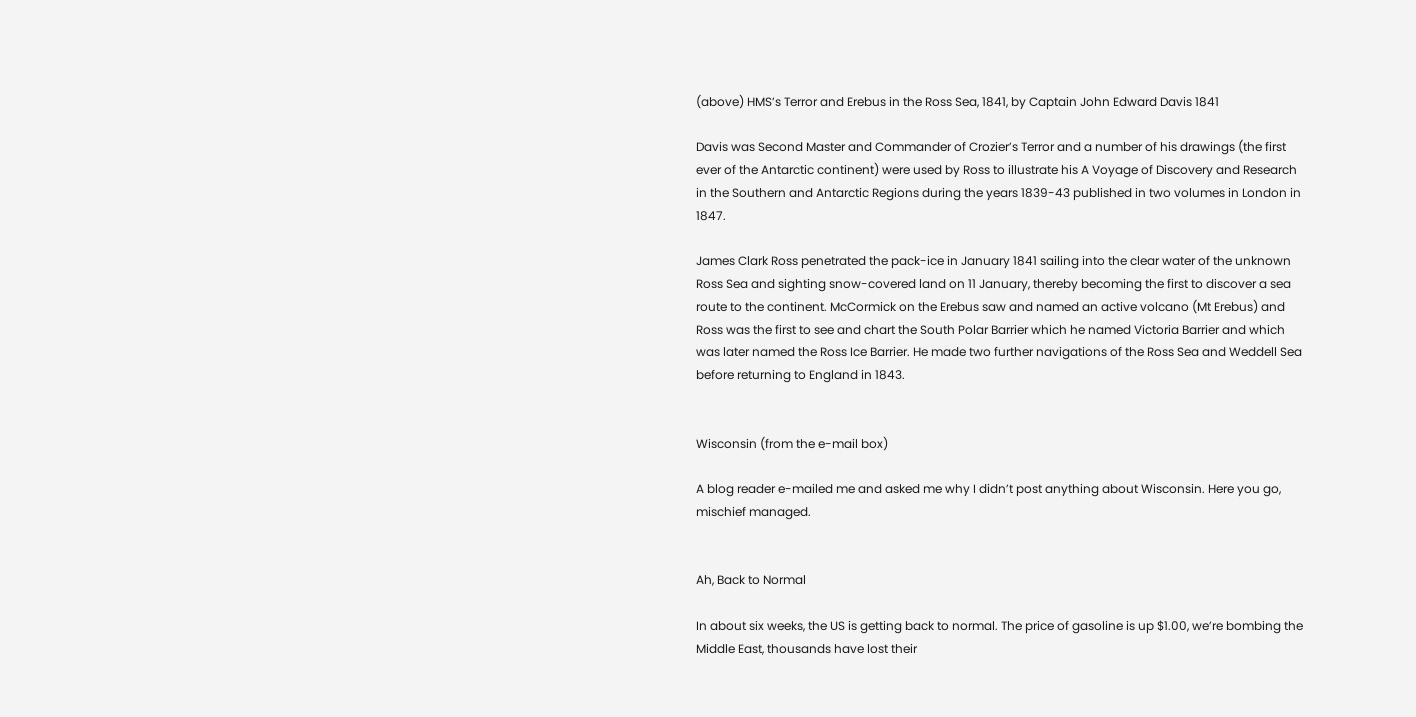(above) HMS’s Terror and Erebus in the Ross Sea, 1841, by Captain John Edward Davis 1841

Davis was Second Master and Commander of Crozier’s Terror and a number of his drawings (the first ever of the Antarctic continent) were used by Ross to illustrate his A Voyage of Discovery and Research in the Southern and Antarctic Regions during the years 1839-43 published in two volumes in London in 1847.

James Clark Ross penetrated the pack-ice in January 1841 sailing into the clear water of the unknown Ross Sea and sighting snow-covered land on 11 January, thereby becoming the first to discover a sea route to the continent. McCormick on the Erebus saw and named an active volcano (Mt Erebus) and Ross was the first to see and chart the South Polar Barrier which he named Victoria Barrier and which was later named the Ross Ice Barrier. He made two further navigations of the Ross Sea and Weddell Sea before returning to England in 1843.


Wisconsin (from the e-mail box)

A blog reader e-mailed me and asked me why I didn’t post anything about Wisconsin. Here you go, mischief managed.


Ah, Back to Normal

In about six weeks, the US is getting back to normal. The price of gasoline is up $1.00, we’re bombing the Middle East, thousands have lost their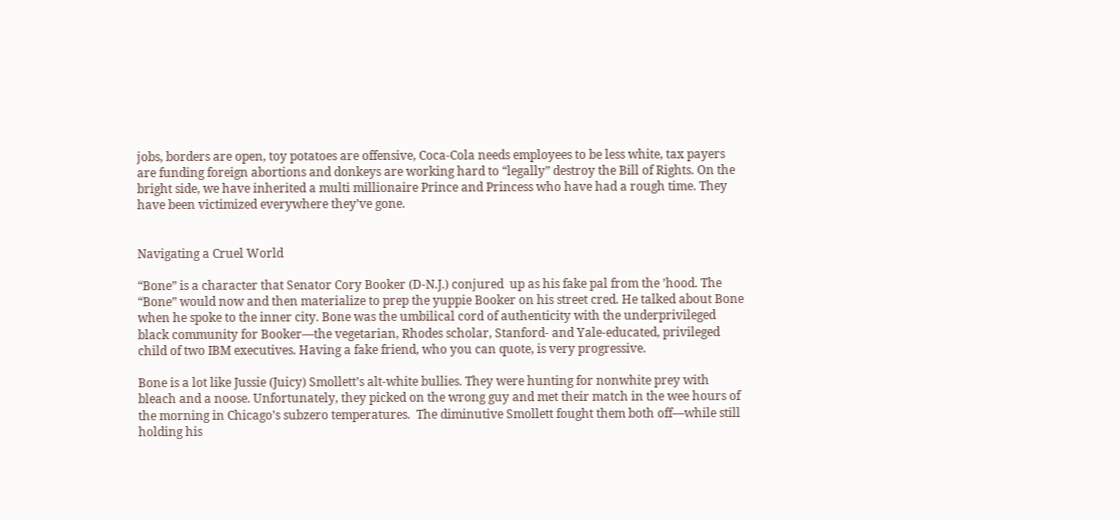jobs, borders are open, toy potatoes are offensive, Coca-Cola needs employees to be less white, tax payers are funding foreign abortions and donkeys are working hard to “legally” destroy the Bill of Rights. On the bright side, we have inherited a multi millionaire Prince and Princess who have had a rough time. They have been victimized everywhere they’ve gone.


Navigating a Cruel World

“Bone” is a character that Senator Cory Booker (D-N.J.) conjured  up as his fake pal from the ’hood. The “Bone” would now and then materialize to prep the yuppie Booker on his street cred. He talked about Bone when he spoke to the inner city. Bone was the umbilical cord of authenticity with the underprivileged black community for Booker—the vegetarian, Rhodes scholar, Stanford- and Yale-educated, privileged child of two IBM executives. Having a fake friend, who you can quote, is very progressive.

Bone is a lot like Jussie (Juicy) Smollett’s alt-white bullies. They were hunting for nonwhite prey with bleach and a noose. Unfortunately, they picked on the wrong guy and met their match in the wee hours of the morning in Chicago’s subzero temperatures.  The diminutive Smollett fought them both off—while still holding his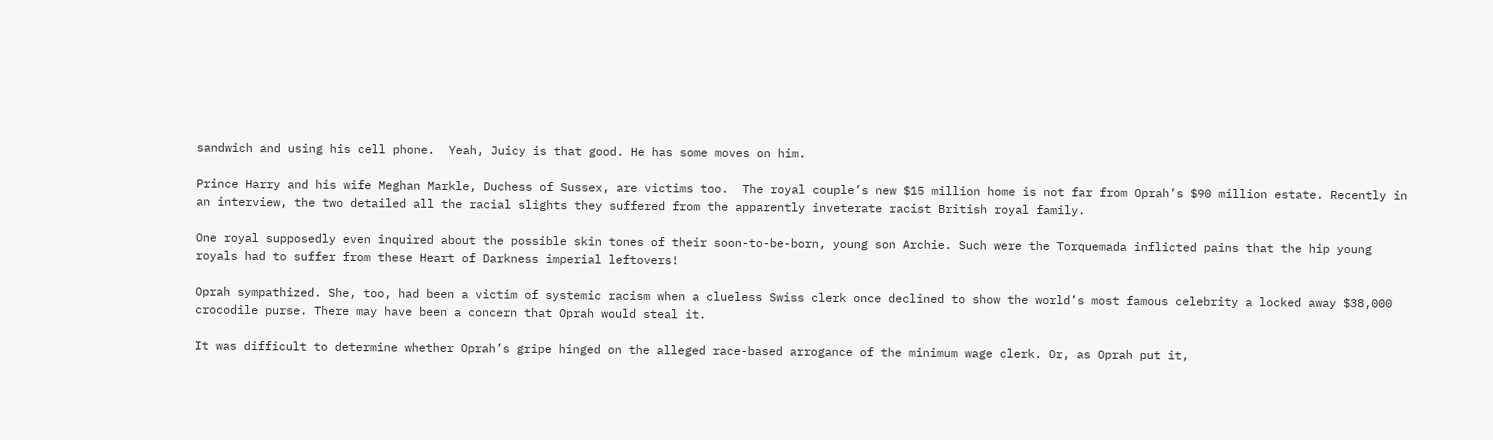sandwich and using his cell phone.  Yeah, Juicy is that good. He has some moves on him.

Prince Harry and his wife Meghan Markle, Duchess of Sussex, are victims too.  The royal couple’s new $15 million home is not far from Oprah’s $90 million estate. Recently in an interview, the two detailed all the racial slights they suffered from the apparently inveterate racist British royal family.

One royal supposedly even inquired about the possible skin tones of their soon-to-be-born, young son Archie. Such were the Torquemada inflicted pains that the hip young royals had to suffer from these Heart of Darkness imperial leftovers!

Oprah sympathized. She, too, had been a victim of systemic racism when a clueless Swiss clerk once declined to show the world’s most famous celebrity a locked away $38,000 crocodile purse. There may have been a concern that Oprah would steal it.

It was difficult to determine whether Oprah’s gripe hinged on the alleged race-based arrogance of the minimum wage clerk. Or, as Oprah put it,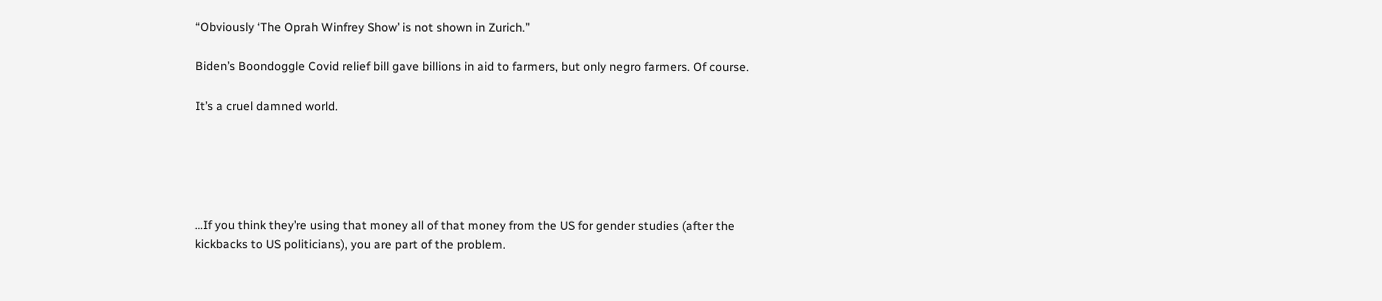“Obviously ‘The Oprah Winfrey Show’ is not shown in Zurich.”

Biden’s Boondoggle Covid relief bill gave billions in aid to farmers, but only negro farmers. Of course.

It’s a cruel damned world.





…If you think they’re using that money all of that money from the US for gender studies (after the kickbacks to US politicians), you are part of the problem.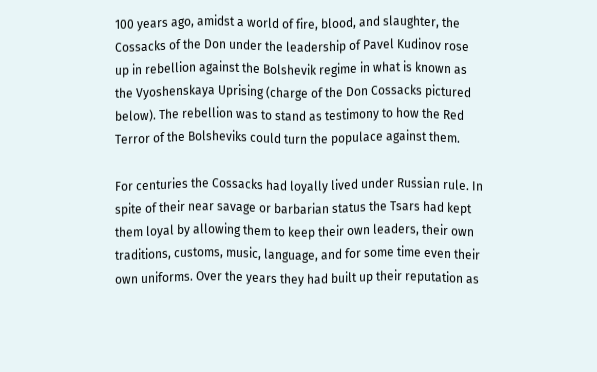100 years ago, amidst a world of fire, blood, and slaughter, the Cossacks of the Don under the leadership of Pavel Kudinov rose up in rebellion against the Bolshevik regime in what is known as the Vyoshenskaya Uprising (charge of the Don Cossacks pictured below). The rebellion was to stand as testimony to how the Red Terror of the Bolsheviks could turn the populace against them.

For centuries the Cossacks had loyally lived under Russian rule. In spite of their near savage or barbarian status the Tsars had kept them loyal by allowing them to keep their own leaders, their own traditions, customs, music, language, and for some time even their own uniforms. Over the years they had built up their reputation as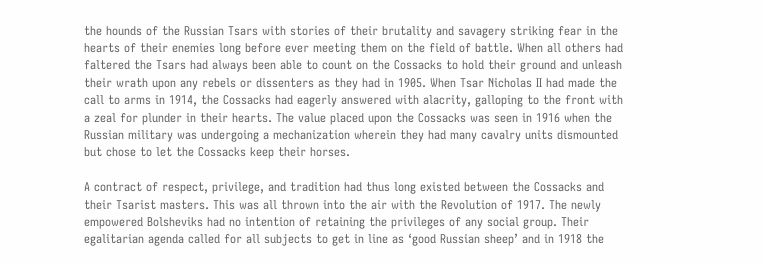the hounds of the Russian Tsars with stories of their brutality and savagery striking fear in the hearts of their enemies long before ever meeting them on the field of battle. When all others had faltered the Tsars had always been able to count on the Cossacks to hold their ground and unleash their wrath upon any rebels or dissenters as they had in 1905. When Tsar Nicholas II had made the call to arms in 1914, the Cossacks had eagerly answered with alacrity, galloping to the front with a zeal for plunder in their hearts. The value placed upon the Cossacks was seen in 1916 when the Russian military was undergoing a mechanization wherein they had many cavalry units dismounted but chose to let the Cossacks keep their horses.

A contract of respect, privilege, and tradition had thus long existed between the Cossacks and their Tsarist masters. This was all thrown into the air with the Revolution of 1917. The newly empowered Bolsheviks had no intention of retaining the privileges of any social group. Their egalitarian agenda called for all subjects to get in line as ‘good Russian sheep’ and in 1918 the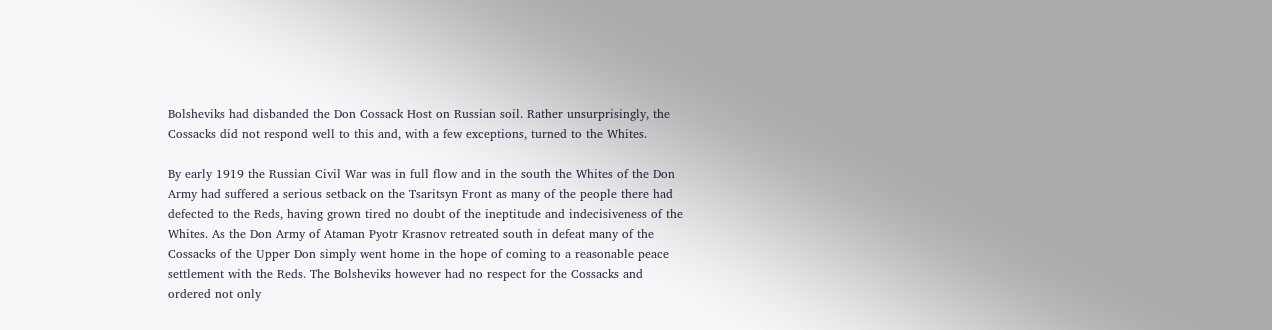Bolsheviks had disbanded the Don Cossack Host on Russian soil. Rather unsurprisingly, the Cossacks did not respond well to this and, with a few exceptions, turned to the Whites.

By early 1919 the Russian Civil War was in full flow and in the south the Whites of the Don Army had suffered a serious setback on the Tsaritsyn Front as many of the people there had defected to the Reds, having grown tired no doubt of the ineptitude and indecisiveness of the Whites. As the Don Army of Ataman Pyotr Krasnov retreated south in defeat many of the Cossacks of the Upper Don simply went home in the hope of coming to a reasonable peace settlement with the Reds. The Bolsheviks however had no respect for the Cossacks and ordered not only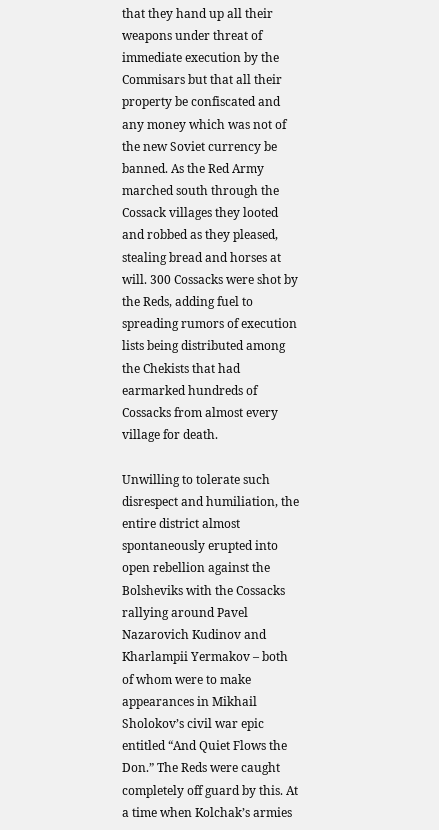that they hand up all their weapons under threat of immediate execution by the Commisars but that all their property be confiscated and any money which was not of the new Soviet currency be banned. As the Red Army marched south through the Cossack villages they looted and robbed as they pleased, stealing bread and horses at will. 300 Cossacks were shot by the Reds, adding fuel to spreading rumors of execution lists being distributed among the Chekists that had earmarked hundreds of Cossacks from almost every village for death.

Unwilling to tolerate such disrespect and humiliation, the entire district almost spontaneously erupted into open rebellion against the Bolsheviks with the Cossacks rallying around Pavel Nazarovich Kudinov and Kharlampii Yermakov – both of whom were to make appearances in Mikhail Sholokov’s civil war epic entitled “And Quiet Flows the Don.” The Reds were caught completely off guard by this. At a time when Kolchak’s armies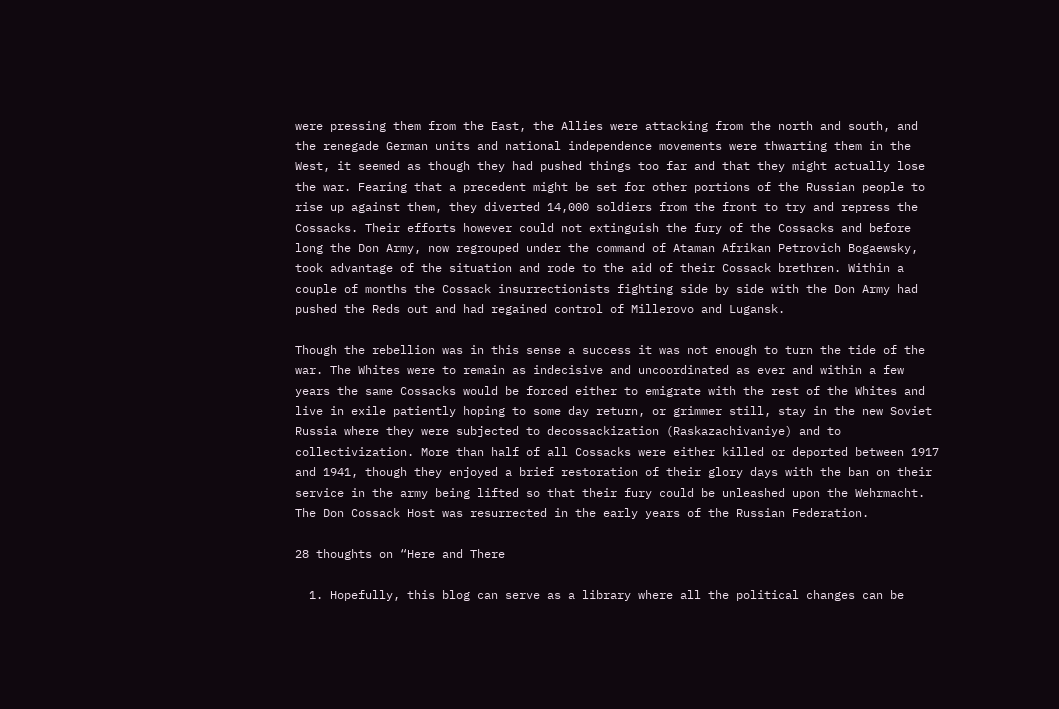were pressing them from the East, the Allies were attacking from the north and south, and the renegade German units and national independence movements were thwarting them in the West, it seemed as though they had pushed things too far and that they might actually lose the war. Fearing that a precedent might be set for other portions of the Russian people to rise up against them, they diverted 14,000 soldiers from the front to try and repress the Cossacks. Their efforts however could not extinguish the fury of the Cossacks and before long the Don Army, now regrouped under the command of Ataman Afrikan Petrovich Bogaewsky, took advantage of the situation and rode to the aid of their Cossack brethren. Within a couple of months the Cossack insurrectionists fighting side by side with the Don Army had pushed the Reds out and had regained control of Millerovo and Lugansk.

Though the rebellion was in this sense a success it was not enough to turn the tide of the war. The Whites were to remain as indecisive and uncoordinated as ever and within a few years the same Cossacks would be forced either to emigrate with the rest of the Whites and live in exile patiently hoping to some day return, or grimmer still, stay in the new Soviet Russia where they were subjected to decossackization (Raskazachivaniye) and to collectivization. More than half of all Cossacks were either killed or deported between 1917 and 1941, though they enjoyed a brief restoration of their glory days with the ban on their service in the army being lifted so that their fury could be unleashed upon the Wehrmacht. The Don Cossack Host was resurrected in the early years of the Russian Federation.

28 thoughts on “Here and There

  1. Hopefully, this blog can serve as a library where all the political changes can be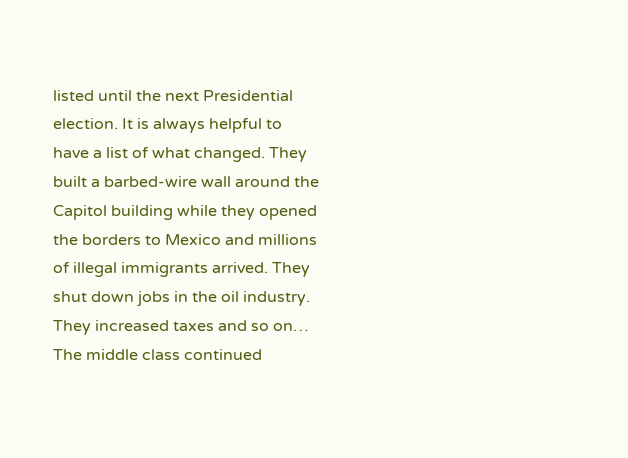listed until the next Presidential election. It is always helpful to have a list of what changed. They built a barbed-wire wall around the Capitol building while they opened the borders to Mexico and millions of illegal immigrants arrived. They shut down jobs in the oil industry. They increased taxes and so on… The middle class continued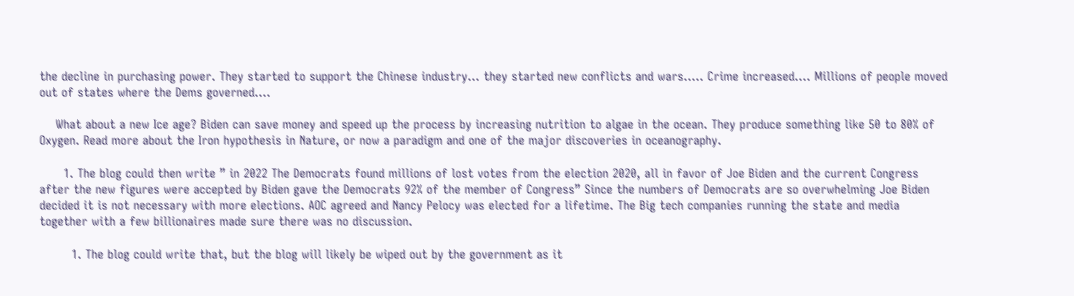the decline in purchasing power. They started to support the Chinese industry… they started new conflicts and wars….. Crime increased…. Millions of people moved out of states where the Dems governed….

    What about a new Ice age? Biden can save money and speed up the process by increasing nutrition to algae in the ocean. They produce something like 50 to 80% of Oxygen. Read more about the Iron hypothesis in Nature, or now a paradigm and one of the major discoveries in oceanography.

      1. The blog could then write ” in 2022 The Democrats found millions of lost votes from the election 2020, all in favor of Joe Biden and the current Congress after the new figures were accepted by Biden gave the Democrats 92% of the member of Congress” Since the numbers of Democrats are so overwhelming Joe Biden decided it is not necessary with more elections. AOC agreed and Nancy Pelocy was elected for a lifetime. The Big tech companies running the state and media together with a few billionaires made sure there was no discussion.

        1. The blog could write that, but the blog will likely be wiped out by the government as it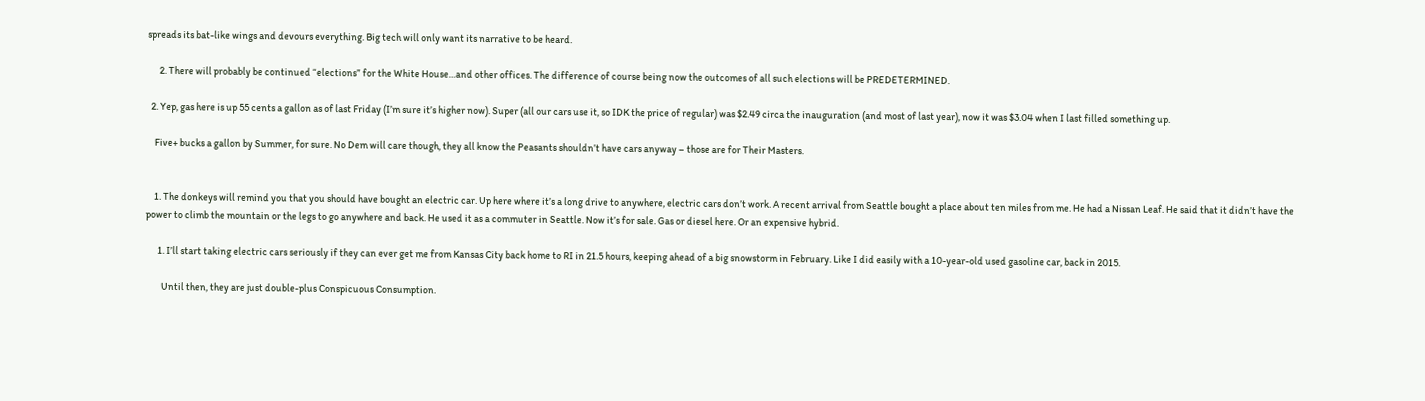spreads its bat-like wings and devours everything. Big tech will only want its narrative to be heard.

      2. There will probably be continued “elections” for the White House…and other offices. The difference of course being now the outcomes of all such elections will be PREDETERMINED.

  2. Yep, gas here is up 55 cents a gallon as of last Friday (I’m sure it’s higher now). Super (all our cars use it, so IDK the price of regular) was $2.49 circa the inauguration (and most of last year), now it was $3.04 when I last filled something up.

    Five+ bucks a gallon by Summer, for sure. No Dem will care though, they all know the Peasants shouldn’t have cars anyway – those are for Their Masters.


    1. The donkeys will remind you that you should have bought an electric car. Up here where it’s a long drive to anywhere, electric cars don’t work. A recent arrival from Seattle bought a place about ten miles from me. He had a Nissan Leaf. He said that it didn’t have the power to climb the mountain or the legs to go anywhere and back. He used it as a commuter in Seattle. Now it’s for sale. Gas or diesel here. Or an expensive hybrid.

      1. I’ll start taking electric cars seriously if they can ever get me from Kansas City back home to RI in 21.5 hours, keeping ahead of a big snowstorm in February. Like I did easily with a 10-year-old used gasoline car, back in 2015.

        Until then, they are just double-plus Conspicuous Consumption.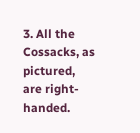3. All the Cossacks, as pictured, are right-handed.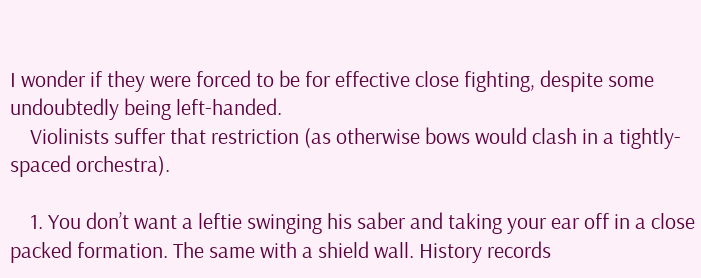I wonder if they were forced to be for effective close fighting, despite some undoubtedly being left-handed.
    Violinists suffer that restriction (as otherwise bows would clash in a tightly-spaced orchestra).

    1. You don’t want a leftie swinging his saber and taking your ear off in a close packed formation. The same with a shield wall. History records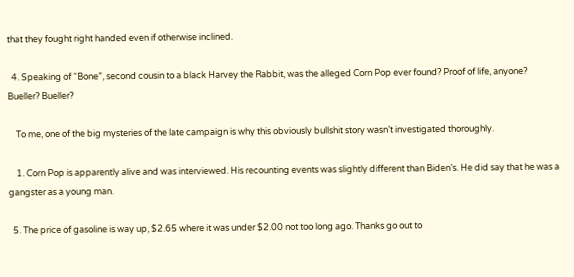that they fought right handed even if otherwise inclined.

  4. Speaking of “Bone”, second cousin to a black Harvey the Rabbit, was the alleged Corn Pop ever found? Proof of life, anyone? Bueller? Bueller?

    To me, one of the big mysteries of the late campaign is why this obviously bullshit story wasn’t investigated thoroughly.

    1. Corn Pop is apparently alive and was interviewed. His recounting events was slightly different than Biden’s. He did say that he was a gangster as a young man.

  5. The price of gasoline is way up, $2.65 where it was under $2.00 not too long ago. Thanks go out to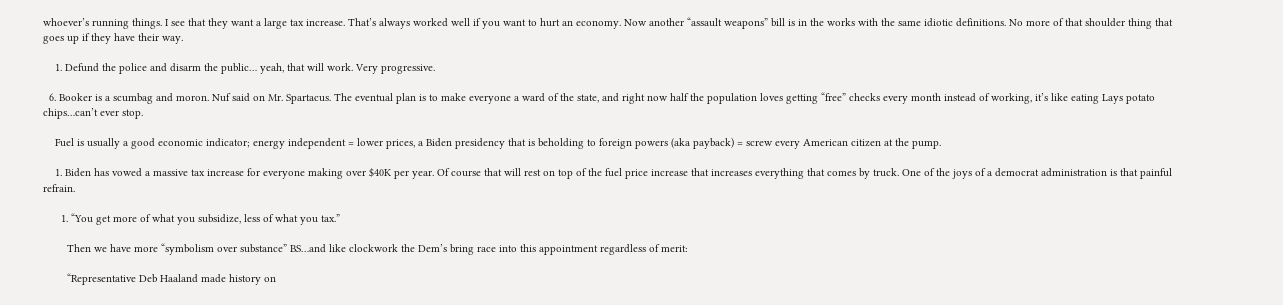whoever’s running things. I see that they want a large tax increase. That’s always worked well if you want to hurt an economy. Now another “assault weapons” bill is in the works with the same idiotic definitions. No more of that shoulder thing that goes up if they have their way.

    1. Defund the police and disarm the public… yeah, that will work. Very progressive.

  6. Booker is a scumbag and moron. Nuf said on Mr. Spartacus. The eventual plan is to make everyone a ward of the state, and right now half the population loves getting “free” checks every month instead of working, it’s like eating Lays potato chips…can’t ever stop.

    Fuel is usually a good economic indicator; energy independent = lower prices, a Biden presidency that is beholding to foreign powers (aka payback) = screw every American citizen at the pump.

    1. Biden has vowed a massive tax increase for everyone making over $40K per year. Of course that will rest on top of the fuel price increase that increases everything that comes by truck. One of the joys of a democrat administration is that painful refrain.

      1. “You get more of what you subsidize, less of what you tax.”

        Then we have more “symbolism over substance” BS…and like clockwork the Dem’s bring race into this appointment regardless of merit:

        “Representative Deb Haaland made history on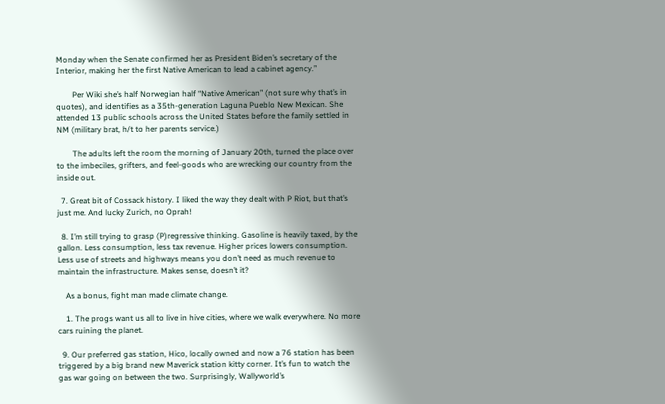Monday when the Senate confirmed her as President Biden’s secretary of the Interior, making her the first Native American to lead a cabinet agency.”

        Per Wiki she’s half Norwegian half “Native American” (not sure why that’s in quotes), and identifies as a 35th-generation Laguna Pueblo New Mexican. She attended 13 public schools across the United States before the family settled in NM (military brat, h/t to her parents service.)

        The adults left the room the morning of January 20th, turned the place over to the imbeciles, grifters, and feel-goods who are wrecking our country from the inside out.

  7. Great bit of Cossack history. I liked the way they dealt with P Riot, but that’s just me. And lucky Zurich, no Oprah!

  8. I’m still trying to grasp (P)regressive thinking. Gasoline is heavily taxed, by the gallon. Less consumption, less tax revenue. Higher prices lowers consumption. Less use of streets and highways means you don’t need as much revenue to maintain the infrastructure. Makes sense, doesn’t it?

    As a bonus, fight man made climate change.

    1. The progs want us all to live in hive cities, where we walk everywhere. No more cars ruining the planet.

  9. Our preferred gas station, Hico, locally owned and now a 76 station has been triggered by a big brand new Maverick station kitty corner. It’s fun to watch the gas war going on between the two. Surprisingly, Wallyworld’s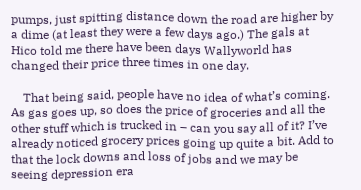pumps, just spitting distance down the road are higher by a dime (at least they were a few days ago.) The gals at Hico told me there have been days Wallyworld has changed their price three times in one day.

    That being said, people have no idea of what’s coming. As gas goes up, so does the price of groceries and all the other stuff which is trucked in – can you say all of it? I’ve already noticed grocery prices going up quite a bit. Add to that the lock downs and loss of jobs and we may be seeing depression era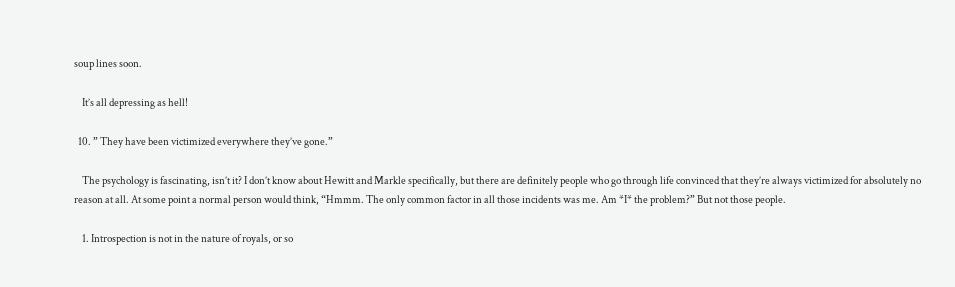soup lines soon.

    It’s all depressing as hell!

  10. ” They have been victimized everywhere they’ve gone.”

    The psychology is fascinating, isn’t it? I don’t know about Hewitt and Markle specifically, but there are definitely people who go through life convinced that they’re always victimized for absolutely no reason at all. At some point a normal person would think, “Hmmm. The only common factor in all those incidents was me. Am *I* the problem?” But not those people.

    1. Introspection is not in the nature of royals, or so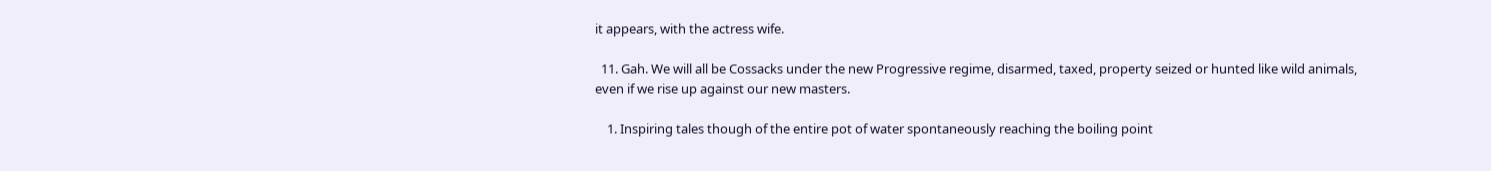it appears, with the actress wife.

  11. Gah. We will all be Cossacks under the new Progressive regime, disarmed, taxed, property seized or hunted like wild animals, even if we rise up against our new masters.

    1. Inspiring tales though of the entire pot of water spontaneously reaching the boiling point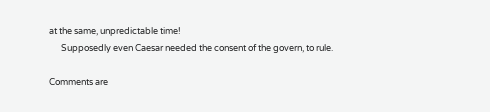at the same, unpredictable time!
      Supposedly even Caesar needed the consent of the govern, to rule.

Comments are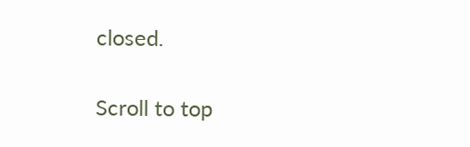closed.

Scroll to top